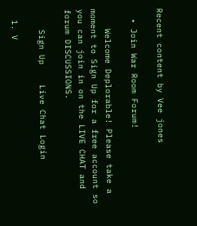Recent content by Vee jones

  • Join War Room Forum!

    Welcome Deplorable! Please take a moment to Sign Up for a free account so you can join in on the LIVE CHAT and forum DISCUSSIONS.

    Sign Up    Live Chat Login

  1. V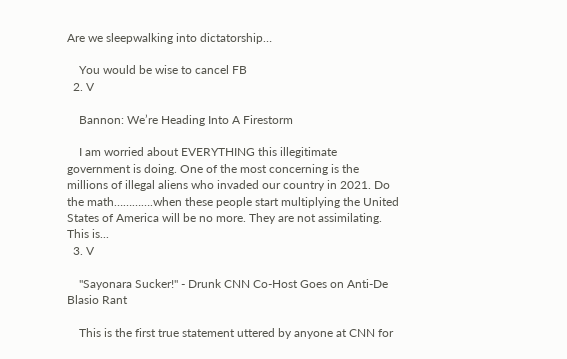Are we sleepwalking into dictatorship…

    You would be wise to cancel FB
  2. V

    Bannon: We’re Heading Into A Firestorm

    I am worried about EVERYTHING this illegitimate government is doing. One of the most concerning is the millions of illegal aliens who invaded our country in 2021. Do the math………….when these people start multiplying the United States of America will be no more. They are not assimilating. This is...
  3. V

    "Sayonara Sucker!" - Drunk CNN Co-Host Goes on Anti-De Blasio Rant

    This is the first true statement uttered by anyone at CNN for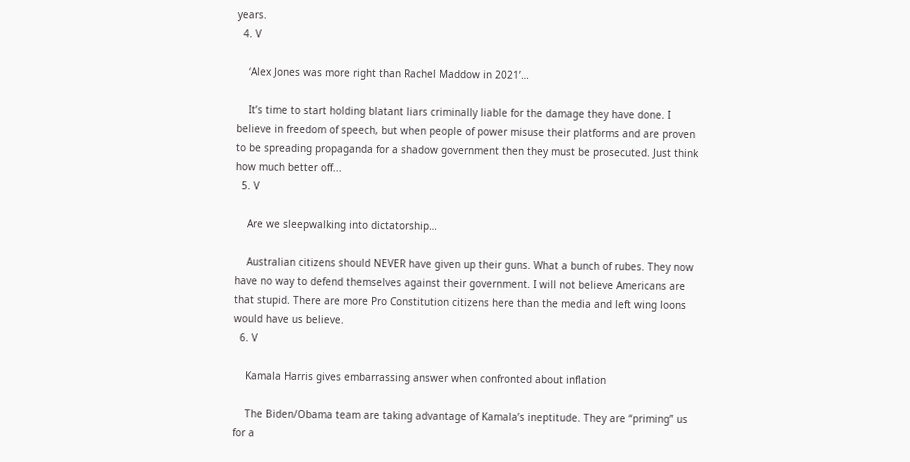years.
  4. V

    ‘Alex Jones was more right than Rachel Maddow in 2021’…

    It’s time to start holding blatant liars criminally liable for the damage they have done. I believe in freedom of speech, but when people of power misuse their platforms and are proven to be spreading propaganda for a shadow government then they must be prosecuted. Just think how much better off...
  5. V

    Are we sleepwalking into dictatorship…

    Australian citizens should NEVER have given up their guns. What a bunch of rubes. They now have no way to defend themselves against their government. I will not believe Americans are that stupid. There are more Pro Constitution citizens here than the media and left wing loons would have us believe.
  6. V

    Kamala Harris gives embarrassing answer when confronted about inflation

    The Biden/Obama team are taking advantage of Kamala’s ineptitude. They are “priming” us for a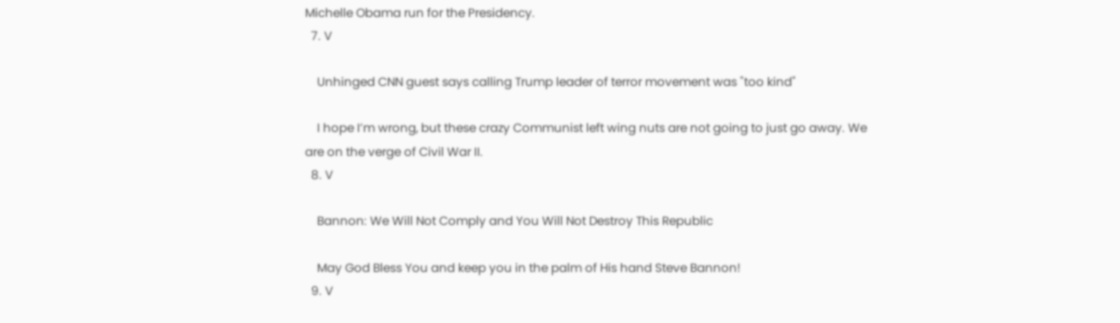Michelle Obama run for the Presidency.
  7. V

    Unhinged CNN guest says calling Trump leader of terror movement was "too kind"

    I hope I’m wrong, but these crazy Communist left wing nuts are not going to just go away. We are on the verge of Civil War II.
  8. V

    Bannon: We Will Not Comply and You Will Not Destroy This Republic

    May God Bless You and keep you in the palm of His hand Steve Bannon!
  9. V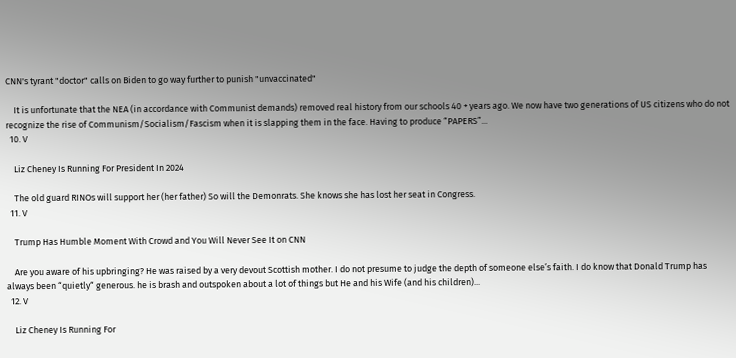CNN's tyrant "doctor" calls on Biden to go way further to punish "unvaccinated"

    It is unfortunate that the NEA (in accordance with Communist demands) removed real history from our schools 40 + years ago. We now have two generations of US citizens who do not recognize the rise of Communism/Socialism/Fascism when it is slapping them in the face. Having to produce “PAPERS”...
  10. V

    Liz Cheney Is Running For President In 2024

    The old guard RINOs will support her (her father) So will the Demonrats. She knows she has lost her seat in Congress.
  11. V

    Trump Has Humble Moment With Crowd and You Will Never See It on CNN

    Are you aware of his upbringing? He was raised by a very devout Scottish mother. I do not presume to judge the depth of someone else’s faith. I do know that Donald Trump has always been “quietly“ generous. he is brash and outspoken about a lot of things but He and his Wife (and his children)...
  12. V

    Liz Cheney Is Running For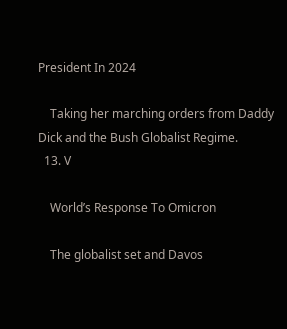President In 2024

    Taking her marching orders from Daddy Dick and the Bush Globalist Regime.
  13. V

    World’s Response To Omicron

    The globalist set and Davos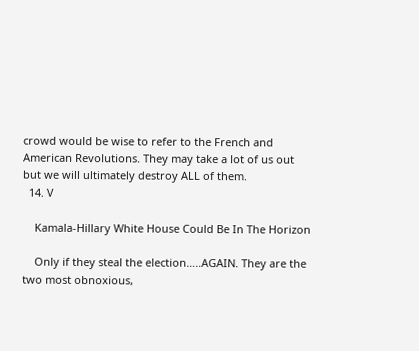crowd would be wise to refer to the French and American Revolutions. They may take a lot of us out but we will ultimately destroy ALL of them.
  14. V

    Kamala-Hillary White House Could Be In The Horizon

    Only if they steal the election…..AGAIN. They are the two most obnoxious,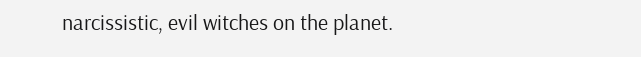narcissistic, evil witches on the planet.